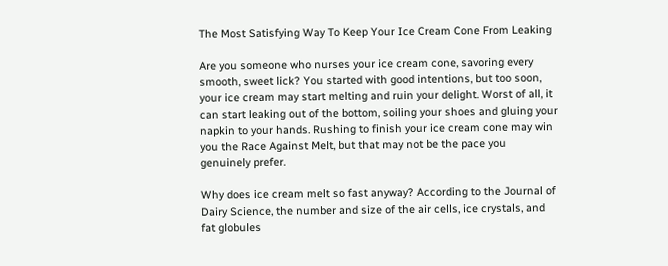The Most Satisfying Way To Keep Your Ice Cream Cone From Leaking

Are you someone who nurses your ice cream cone, savoring every smooth, sweet lick? You started with good intentions, but too soon, your ice cream may start melting and ruin your delight. Worst of all, it can start leaking out of the bottom, soiling your shoes and gluing your napkin to your hands. Rushing to finish your ice cream cone may win you the Race Against Melt, but that may not be the pace you genuinely prefer.

Why does ice cream melt so fast anyway? According to the Journal of Dairy Science, the number and size of the air cells, ice crystals, and fat globules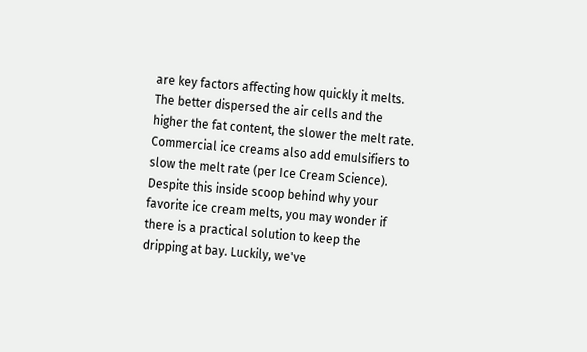are key factors affecting how quickly it melts. The better dispersed the air cells and the higher the fat content, the slower the melt rate. Commercial ice creams also add emulsifiers to slow the melt rate (per Ice Cream Science). Despite this inside scoop behind why your favorite ice cream melts, you may wonder if there is a practical solution to keep the dripping at bay. Luckily, we've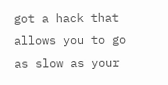got a hack that allows you to go as slow as your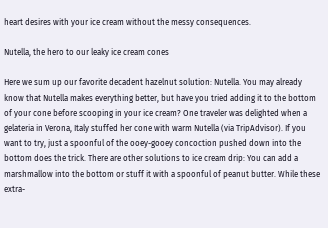heart desires with your ice cream without the messy consequences.

Nutella, the hero to our leaky ice cream cones

Here we sum up our favorite decadent hazelnut solution: Nutella. You may already know that Nutella makes everything better, but have you tried adding it to the bottom of your cone before scooping in your ice cream? One traveler was delighted when a gelateria in Verona, Italy stuffed her cone with warm Nutella (via TripAdvisor). If you want to try, just a spoonful of the ooey-gooey concoction pushed down into the bottom does the trick. There are other solutions to ice cream drip: You can add a marshmallow into the bottom or stuff it with a spoonful of peanut butter. While these extra-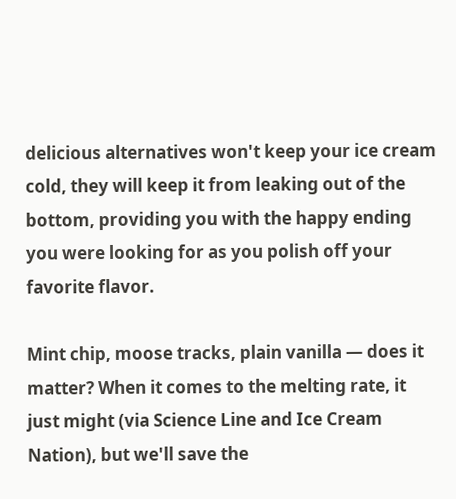delicious alternatives won't keep your ice cream cold, they will keep it from leaking out of the bottom, providing you with the happy ending you were looking for as you polish off your favorite flavor.

Mint chip, moose tracks, plain vanilla — does it matter? When it comes to the melting rate, it just might (via Science Line and Ice Cream Nation), but we'll save the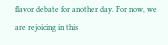flavor debate for another day. For now, we are rejoicing in this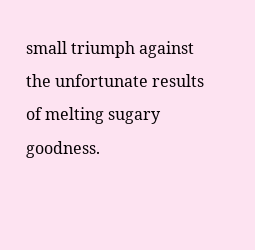small triumph against the unfortunate results of melting sugary goodness.